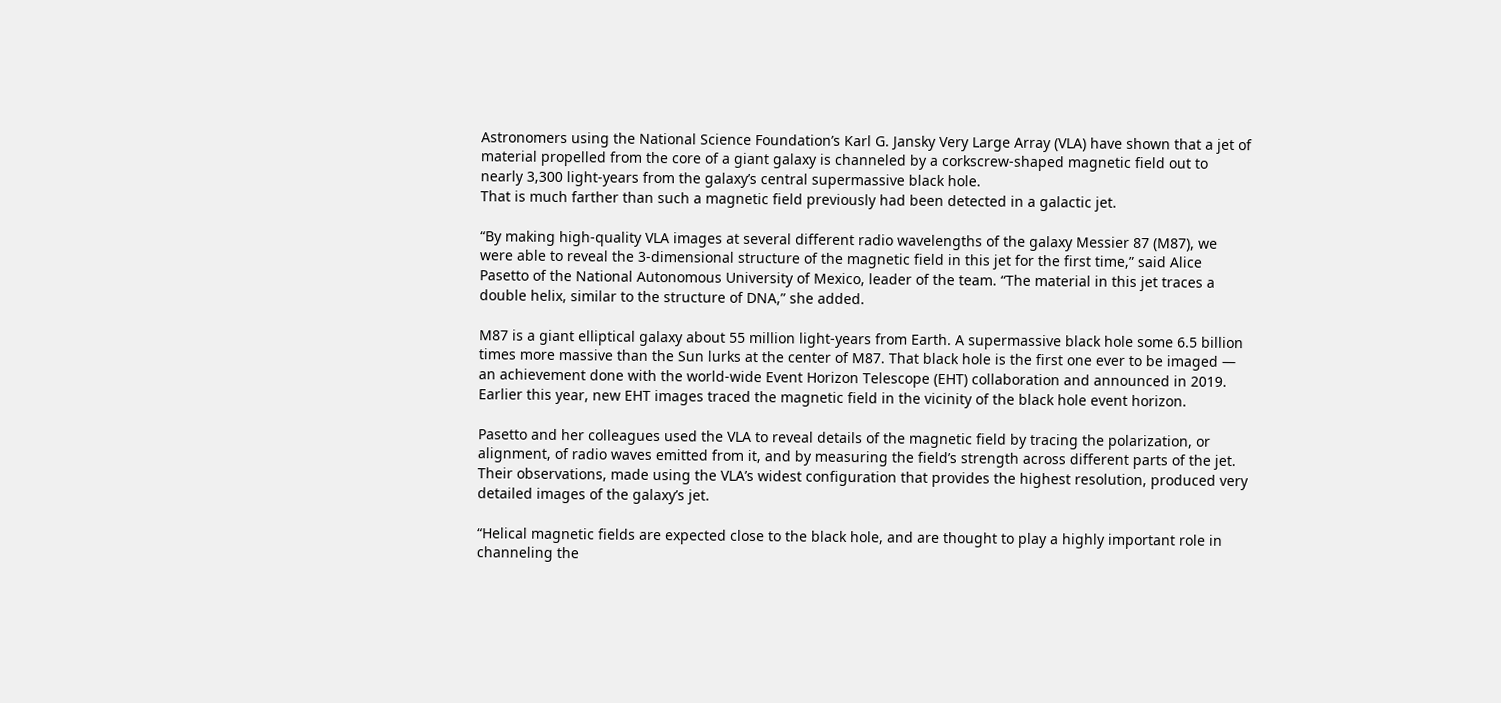Astronomers using the National Science Foundation’s Karl G. Jansky Very Large Array (VLA) have shown that a jet of material propelled from the core of a giant galaxy is channeled by a corkscrew-shaped magnetic field out to nearly 3,300 light-years from the galaxy’s central supermassive black hole.
That is much farther than such a magnetic field previously had been detected in a galactic jet.

“By making high-quality VLA images at several different radio wavelengths of the galaxy Messier 87 (M87), we were able to reveal the 3-dimensional structure of the magnetic field in this jet for the first time,” said Alice Pasetto of the National Autonomous University of Mexico, leader of the team. “The material in this jet traces a double helix, similar to the structure of DNA,” she added.

M87 is a giant elliptical galaxy about 55 million light-years from Earth. A supermassive black hole some 6.5 billion times more massive than the Sun lurks at the center of M87. That black hole is the first one ever to be imaged — an achievement done with the world-wide Event Horizon Telescope (EHT) collaboration and announced in 2019. Earlier this year, new EHT images traced the magnetic field in the vicinity of the black hole event horizon.

Pasetto and her colleagues used the VLA to reveal details of the magnetic field by tracing the polarization, or alignment, of radio waves emitted from it, and by measuring the field’s strength across different parts of the jet. Their observations, made using the VLA’s widest configuration that provides the highest resolution, produced very detailed images of the galaxy’s jet.

“Helical magnetic fields are expected close to the black hole, and are thought to play a highly important role in channeling the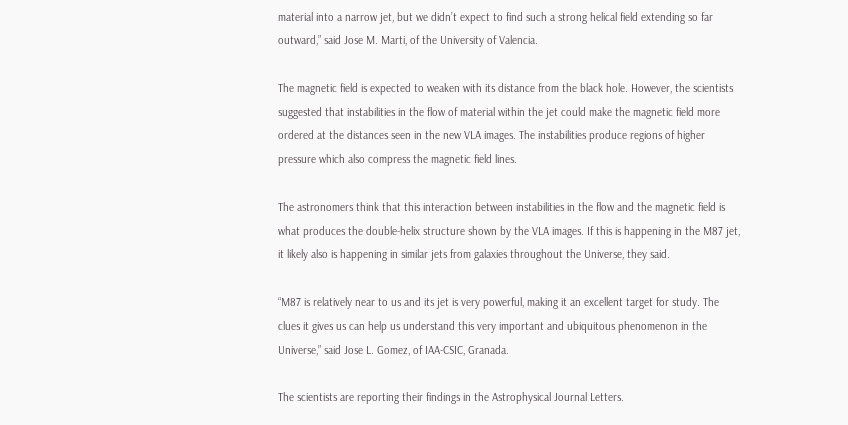material into a narrow jet, but we didn’t expect to find such a strong helical field extending so far outward,” said Jose M. Marti, of the University of Valencia.

The magnetic field is expected to weaken with its distance from the black hole. However, the scientists suggested that instabilities in the flow of material within the jet could make the magnetic field more ordered at the distances seen in the new VLA images. The instabilities produce regions of higher pressure which also compress the magnetic field lines.

The astronomers think that this interaction between instabilities in the flow and the magnetic field is what produces the double-helix structure shown by the VLA images. If this is happening in the M87 jet, it likely also is happening in similar jets from galaxies throughout the Universe, they said.

“M87 is relatively near to us and its jet is very powerful, making it an excellent target for study. The clues it gives us can help us understand this very important and ubiquitous phenomenon in the Universe,” said Jose L. Gomez, of IAA-CSIC, Granada.

The scientists are reporting their findings in the Astrophysical Journal Letters.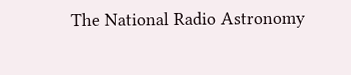The National Radio Astronomy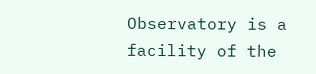Observatory is a facility of the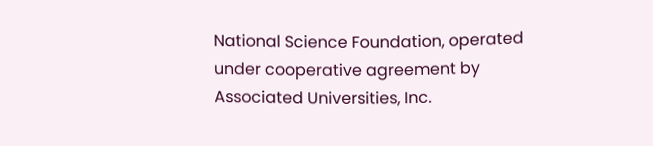National Science Foundation, operated under cooperative agreement by Associated Universities, Inc.